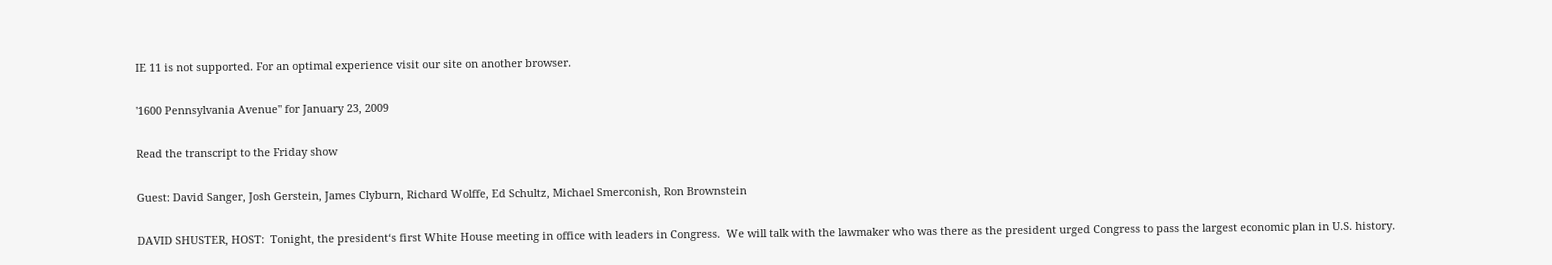IE 11 is not supported. For an optimal experience visit our site on another browser.

'1600 Pennsylvania Avenue" for January 23, 2009

Read the transcript to the Friday show

Guest: David Sanger, Josh Gerstein, James Clyburn, Richard Wolffe, Ed Schultz, Michael Smerconish, Ron Brownstein

DAVID SHUSTER, HOST:  Tonight, the president‘s first White House meeting in office with leaders in Congress.  We will talk with the lawmaker who was there as the president urged Congress to pass the largest economic plan in U.S. history.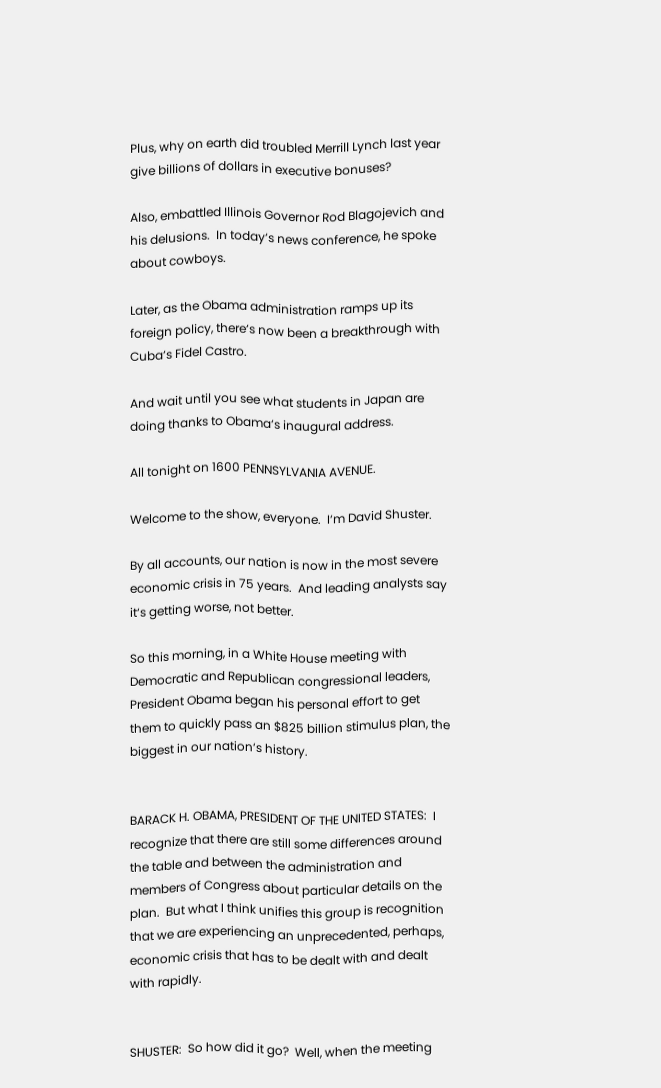Plus, why on earth did troubled Merrill Lynch last year give billions of dollars in executive bonuses?

Also, embattled Illinois Governor Rod Blagojevich and his delusions.  In today‘s news conference, he spoke about cowboys.

Later, as the Obama administration ramps up its foreign policy, there‘s now been a breakthrough with Cuba‘s Fidel Castro.

And wait until you see what students in Japan are doing thanks to Obama‘s inaugural address.

All tonight on 1600 PENNSYLVANIA AVENUE.

Welcome to the show, everyone.  I‘m David Shuster.

By all accounts, our nation is now in the most severe economic crisis in 75 years.  And leading analysts say it‘s getting worse, not better.

So this morning, in a White House meeting with Democratic and Republican congressional leaders, President Obama began his personal effort to get them to quickly pass an $825 billion stimulus plan, the biggest in our nation‘s history.


BARACK H. OBAMA, PRESIDENT OF THE UNITED STATES:  I recognize that there are still some differences around the table and between the administration and members of Congress about particular details on the plan.  But what I think unifies this group is recognition that we are experiencing an unprecedented, perhaps, economic crisis that has to be dealt with and dealt with rapidly.


SHUSTER:  So how did it go?  Well, when the meeting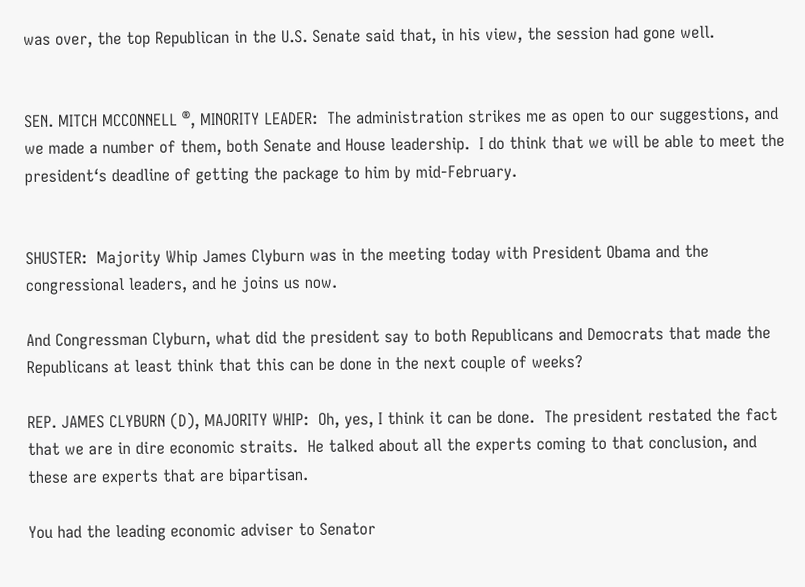was over, the top Republican in the U.S. Senate said that, in his view, the session had gone well.


SEN. MITCH MCCONNELL ®, MINORITY LEADER:  The administration strikes me as open to our suggestions, and we made a number of them, both Senate and House leadership.  I do think that we will be able to meet the president‘s deadline of getting the package to him by mid-February.


SHUSTER:  Majority Whip James Clyburn was in the meeting today with President Obama and the congressional leaders, and he joins us now.

And Congressman Clyburn, what did the president say to both Republicans and Democrats that made the Republicans at least think that this can be done in the next couple of weeks?

REP. JAMES CLYBURN (D), MAJORITY WHIP:  Oh, yes, I think it can be done.  The president restated the fact that we are in dire economic straits.  He talked about all the experts coming to that conclusion, and these are experts that are bipartisan.

You had the leading economic adviser to Senator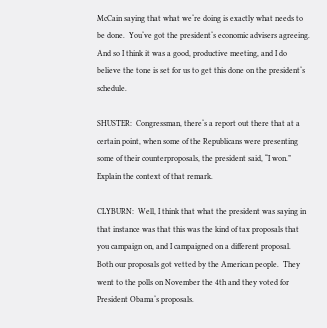McCain saying that what we‘re doing is exactly what needs to be done.  You‘ve got the president‘s economic advisers agreeing.  And so I think it was a good, productive meeting, and I do believe the tone is set for us to get this done on the president‘s schedule.

SHUSTER:  Congressman, there‘s a report out there that at a certain point, when some of the Republicans were presenting some of their counterproposals, the president said, “I won.”  Explain the context of that remark.

CLYBURN:  Well, I think that what the president was saying in that instance was that this was the kind of tax proposals that you campaign on, and I campaigned on a different proposal.  Both our proposals got vetted by the American people.  They went to the polls on November the 4th and they voted for President Obama‘s proposals.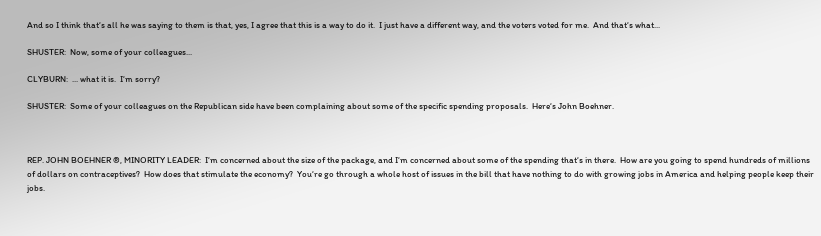And so I think that‘s all he was saying to them is that, yes, I agree that this is a way to do it.  I just have a different way, and the voters voted for me.  And that‘s what...

SHUSTER:  Now, some of your colleagues...

CLYBURN:  ... what it is.  I‘m sorry?

SHUSTER:  Some of your colleagues on the Republican side have been complaining about some of the specific spending proposals.  Here‘s John Boehner.



REP. JOHN BOEHNER ®, MINORITY LEADER:  I‘m concerned about the size of the package, and I‘m concerned about some of the spending that‘s in there.  How are you going to spend hundreds of millions of dollars on contraceptives?  How does that stimulate the economy?  You‘re go through a whole host of issues in the bill that have nothing to do with growing jobs in America and helping people keep their jobs.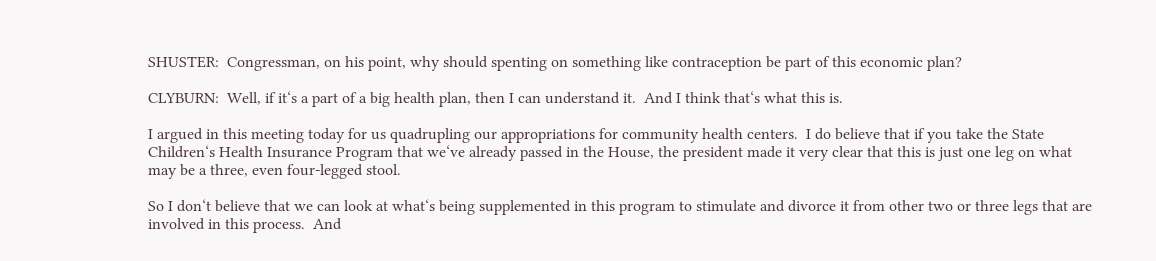SHUSTER:  Congressman, on his point, why should spenting on something like contraception be part of this economic plan?

CLYBURN:  Well, if it‘s a part of a big health plan, then I can understand it.  And I think that‘s what this is.

I argued in this meeting today for us quadrupling our appropriations for community health centers.  I do believe that if you take the State Children‘s Health Insurance Program that we‘ve already passed in the House, the president made it very clear that this is just one leg on what may be a three, even four-legged stool.

So I don‘t believe that we can look at what‘s being supplemented in this program to stimulate and divorce it from other two or three legs that are involved in this process.  And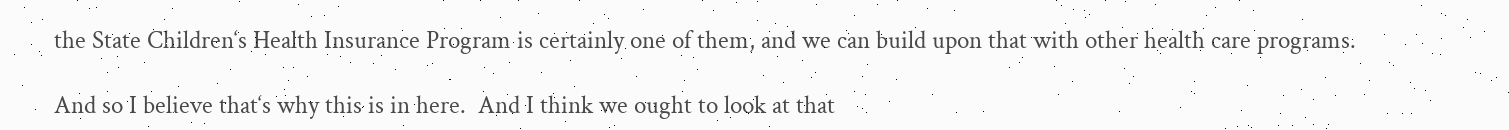the State Children‘s Health Insurance Program is certainly one of them, and we can build upon that with other health care programs.

And so I believe that‘s why this is in here.  And I think we ought to look at that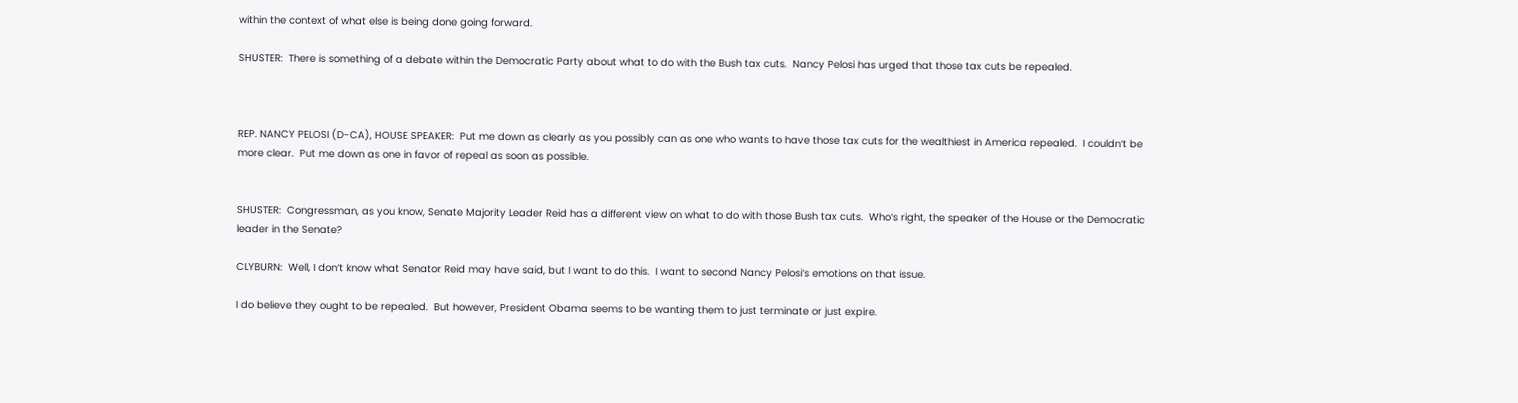within the context of what else is being done going forward.

SHUSTER:  There is something of a debate within the Democratic Party about what to do with the Bush tax cuts.  Nancy Pelosi has urged that those tax cuts be repealed.



REP. NANCY PELOSI (D-CA), HOUSE SPEAKER:  Put me down as clearly as you possibly can as one who wants to have those tax cuts for the wealthiest in America repealed.  I couldn‘t be more clear.  Put me down as one in favor of repeal as soon as possible.


SHUSTER:  Congressman, as you know, Senate Majority Leader Reid has a different view on what to do with those Bush tax cuts.  Who‘s right, the speaker of the House or the Democratic leader in the Senate?

CLYBURN:  Well, I don‘t know what Senator Reid may have said, but I want to do this.  I want to second Nancy Pelosi‘s emotions on that issue.

I do believe they ought to be repealed.  But however, President Obama seems to be wanting them to just terminate or just expire.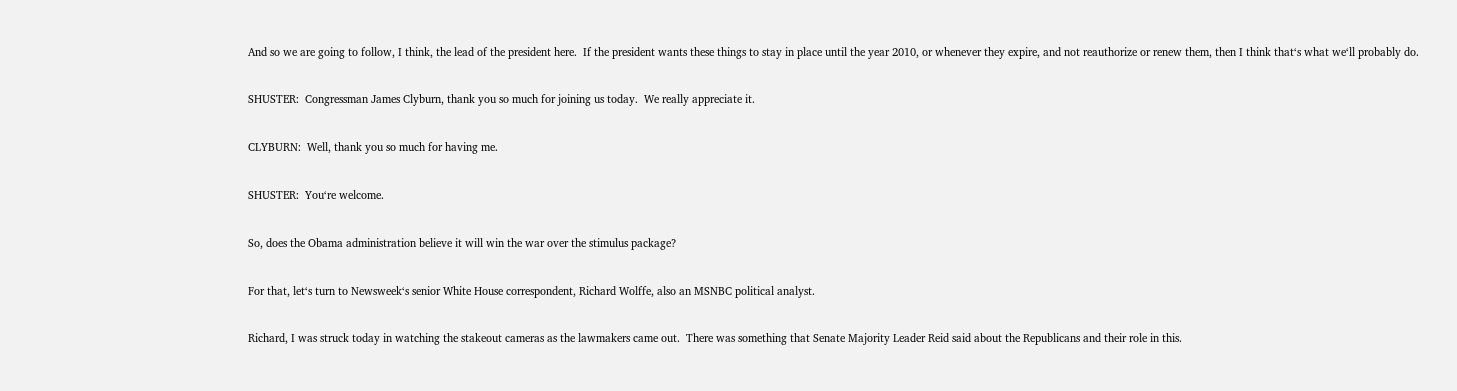And so we are going to follow, I think, the lead of the president here.  If the president wants these things to stay in place until the year 2010, or whenever they expire, and not reauthorize or renew them, then I think that‘s what we‘ll probably do.

SHUSTER:  Congressman James Clyburn, thank you so much for joining us today.  We really appreciate it.

CLYBURN:  Well, thank you so much for having me.

SHUSTER:  You‘re welcome.

So, does the Obama administration believe it will win the war over the stimulus package?

For that, let‘s turn to Newsweek‘s senior White House correspondent, Richard Wolffe, also an MSNBC political analyst.

Richard, I was struck today in watching the stakeout cameras as the lawmakers came out.  There was something that Senate Majority Leader Reid said about the Republicans and their role in this.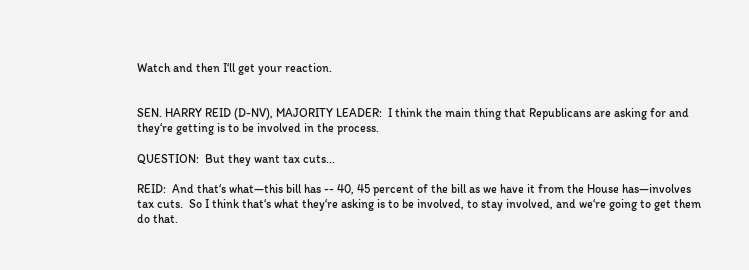Watch and then I‘ll get your reaction.


SEN. HARRY REID (D-NV), MAJORITY LEADER:  I think the main thing that Republicans are asking for and they‘re getting is to be involved in the process.

QUESTION:  But they want tax cuts...

REID:  And that‘s what—this bill has -- 40, 45 percent of the bill as we have it from the House has—involves tax cuts.  So I think that‘s what they‘re asking is to be involved, to stay involved, and we‘re going to get them do that.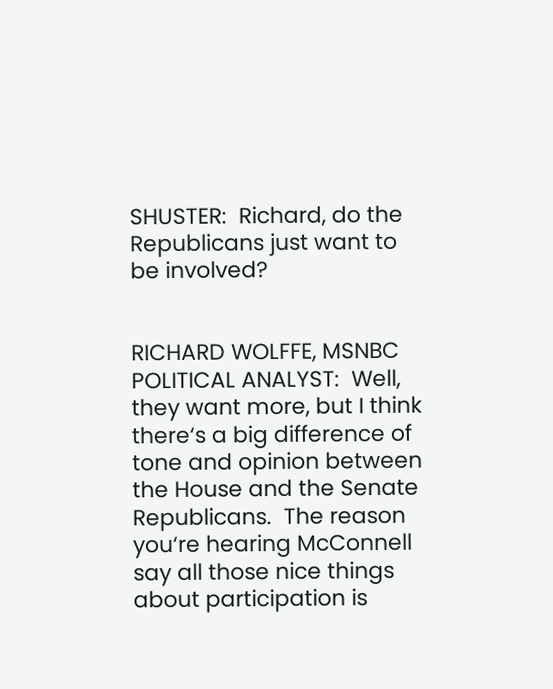SHUSTER:  Richard, do the Republicans just want to be involved?


RICHARD WOLFFE, MSNBC POLITICAL ANALYST:  Well, they want more, but I think there‘s a big difference of tone and opinion between the House and the Senate Republicans.  The reason you‘re hearing McConnell say all those nice things about participation is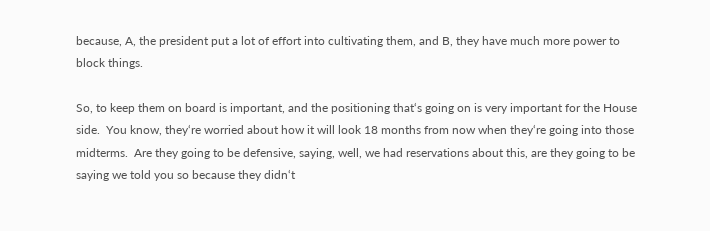because, A, the president put a lot of effort into cultivating them, and B, they have much more power to block things.

So, to keep them on board is important, and the positioning that‘s going on is very important for the House side.  You know, they‘re worried about how it will look 18 months from now when they‘re going into those midterms.  Are they going to be defensive, saying, well, we had reservations about this, are they going to be saying we told you so because they didn‘t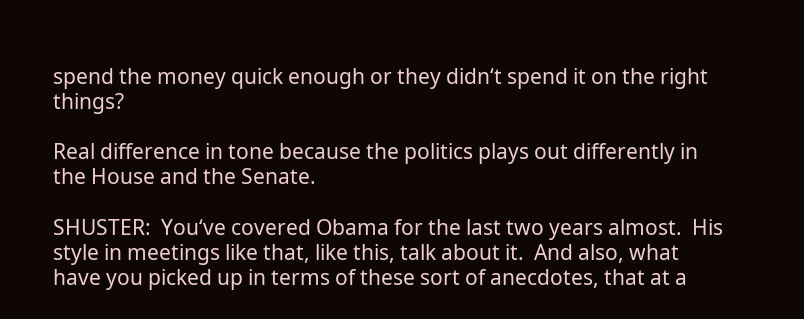spend the money quick enough or they didn‘t spend it on the right things?

Real difference in tone because the politics plays out differently in the House and the Senate.

SHUSTER:  You‘ve covered Obama for the last two years almost.  His style in meetings like that, like this, talk about it.  And also, what have you picked up in terms of these sort of anecdotes, that at a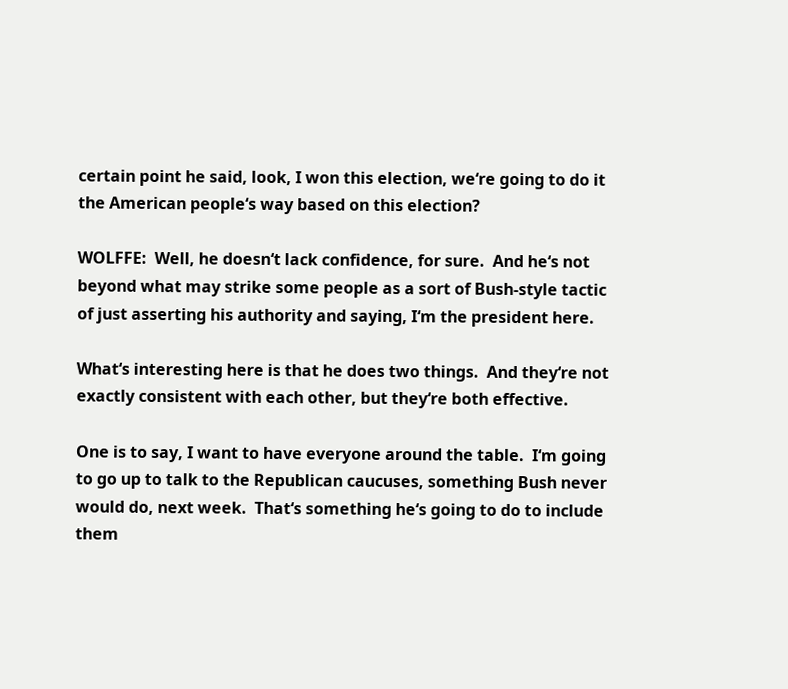certain point he said, look, I won this election, we‘re going to do it the American people‘s way based on this election?

WOLFFE:  Well, he doesn‘t lack confidence, for sure.  And he‘s not beyond what may strike some people as a sort of Bush-style tactic of just asserting his authority and saying, I‘m the president here.

What‘s interesting here is that he does two things.  And they‘re not exactly consistent with each other, but they‘re both effective.

One is to say, I want to have everyone around the table.  I‘m going to go up to talk to the Republican caucuses, something Bush never would do, next week.  That‘s something he‘s going to do to include them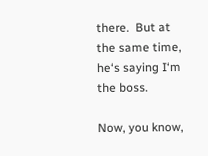there.  But at the same time, he‘s saying I‘m the boss.

Now, you know,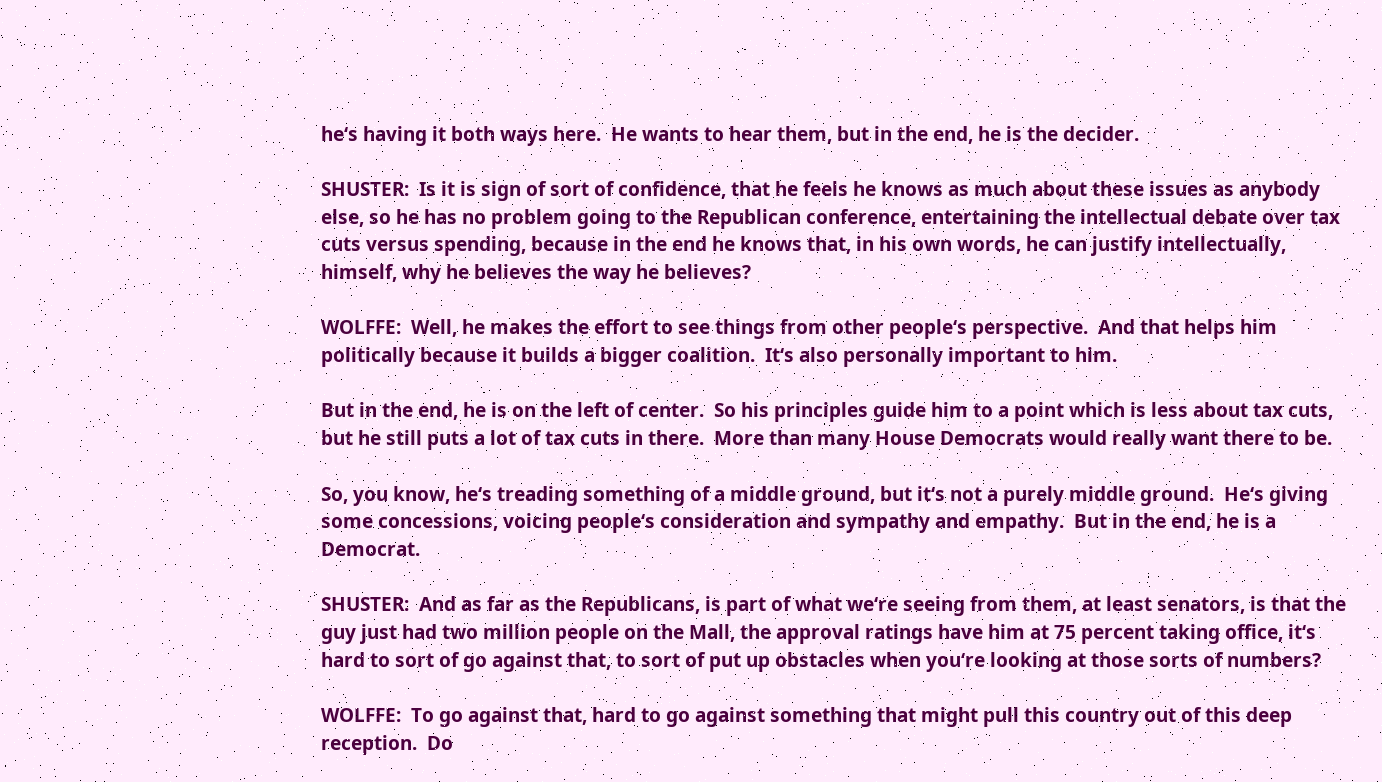he‘s having it both ways here.  He wants to hear them, but in the end, he is the decider.

SHUSTER:  Is it is sign of sort of confidence, that he feels he knows as much about these issues as anybody else, so he has no problem going to the Republican conference, entertaining the intellectual debate over tax cuts versus spending, because in the end he knows that, in his own words, he can justify intellectually, himself, why he believes the way he believes?

WOLFFE:  Well, he makes the effort to see things from other people‘s perspective.  And that helps him politically because it builds a bigger coalition.  It‘s also personally important to him.

But in the end, he is on the left of center.  So his principles guide him to a point which is less about tax cuts, but he still puts a lot of tax cuts in there.  More than many House Democrats would really want there to be.

So, you know, he‘s treading something of a middle ground, but it‘s not a purely middle ground.  He‘s giving some concessions, voicing people‘s consideration and sympathy and empathy.  But in the end, he is a Democrat.

SHUSTER:  And as far as the Republicans, is part of what we‘re seeing from them, at least senators, is that the guy just had two million people on the Mall, the approval ratings have him at 75 percent taking office, it‘s hard to sort of go against that, to sort of put up obstacles when you‘re looking at those sorts of numbers?

WOLFFE:  To go against that, hard to go against something that might pull this country out of this deep reception.  Do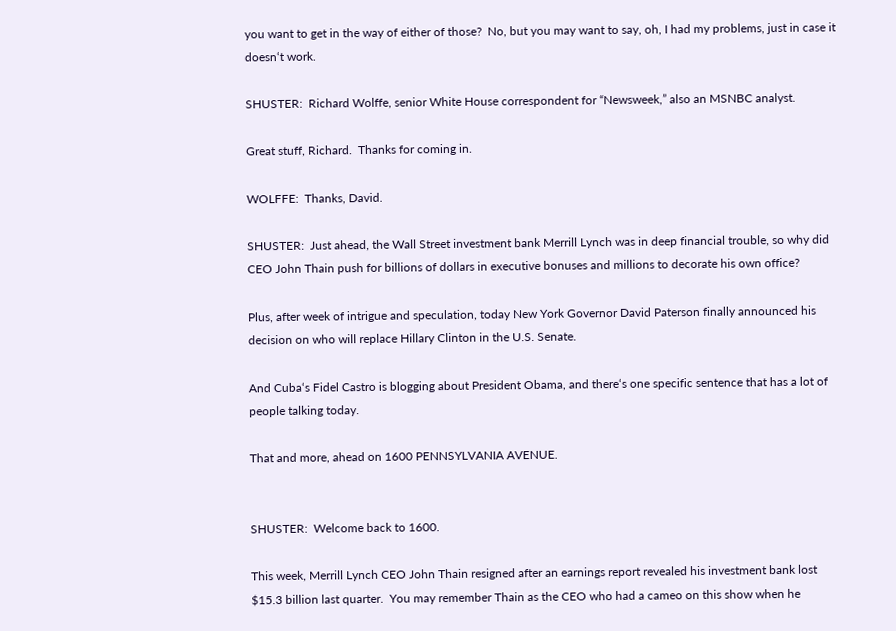you want to get in the way of either of those?  No, but you may want to say, oh, I had my problems, just in case it doesn‘t work.

SHUSTER:  Richard Wolffe, senior White House correspondent for “Newsweek,” also an MSNBC analyst.

Great stuff, Richard.  Thanks for coming in.

WOLFFE:  Thanks, David.

SHUSTER:  Just ahead, the Wall Street investment bank Merrill Lynch was in deep financial trouble, so why did CEO John Thain push for billions of dollars in executive bonuses and millions to decorate his own office?

Plus, after week of intrigue and speculation, today New York Governor David Paterson finally announced his decision on who will replace Hillary Clinton in the U.S. Senate.

And Cuba‘s Fidel Castro is blogging about President Obama, and there‘s one specific sentence that has a lot of people talking today.

That and more, ahead on 1600 PENNSYLVANIA AVENUE.


SHUSTER:  Welcome back to 1600.

This week, Merrill Lynch CEO John Thain resigned after an earnings report revealed his investment bank lost $15.3 billion last quarter.  You may remember Thain as the CEO who had a cameo on this show when he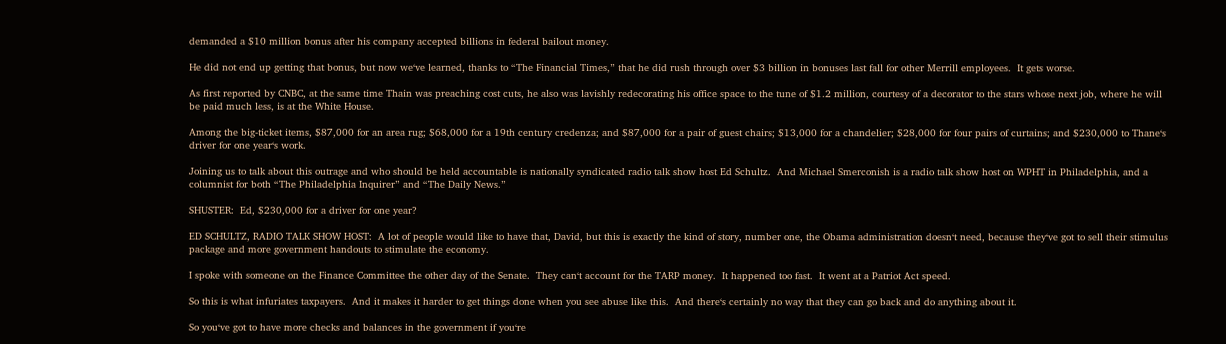demanded a $10 million bonus after his company accepted billions in federal bailout money.

He did not end up getting that bonus, but now we‘ve learned, thanks to “The Financial Times,” that he did rush through over $3 billion in bonuses last fall for other Merrill employees.  It gets worse.

As first reported by CNBC, at the same time Thain was preaching cost cuts, he also was lavishly redecorating his office space to the tune of $1.2 million, courtesy of a decorator to the stars whose next job, where he will be paid much less, is at the White House.

Among the big-ticket items, $87,000 for an area rug; $68,000 for a 19th century credenza; and $87,000 for a pair of guest chairs; $13,000 for a chandelier; $28,000 for four pairs of curtains; and $230,000 to Thane‘s driver for one year‘s work.

Joining us to talk about this outrage and who should be held accountable is nationally syndicated radio talk show host Ed Schultz.  And Michael Smerconish is a radio talk show host on WPHT in Philadelphia, and a columnist for both “The Philadelphia Inquirer” and “The Daily News.”

SHUSTER:  Ed, $230,000 for a driver for one year?

ED SCHULTZ, RADIO TALK SHOW HOST:  A lot of people would like to have that, David, but this is exactly the kind of story, number one, the Obama administration doesn‘t need, because they‘ve got to sell their stimulus package and more government handouts to stimulate the economy.

I spoke with someone on the Finance Committee the other day of the Senate.  They can‘t account for the TARP money.  It happened too fast.  It went at a Patriot Act speed.

So this is what infuriates taxpayers.  And it makes it harder to get things done when you see abuse like this.  And there‘s certainly no way that they can go back and do anything about it.

So you‘ve got to have more checks and balances in the government if you‘re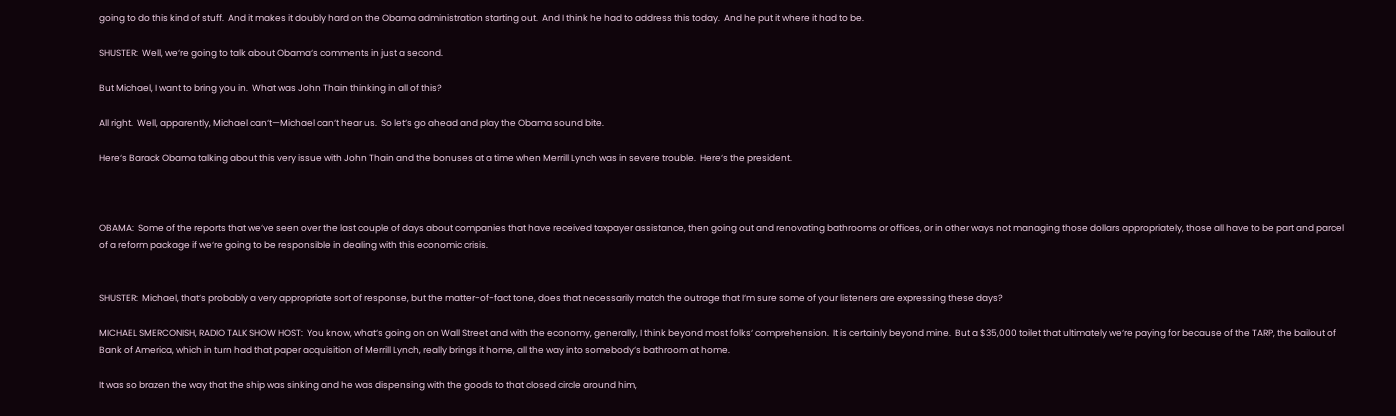going to do this kind of stuff.  And it makes it doubly hard on the Obama administration starting out.  And I think he had to address this today.  And he put it where it had to be.

SHUSTER:  Well, we‘re going to talk about Obama‘s comments in just a second.

But Michael, I want to bring you in.  What was John Thain thinking in all of this?

All right.  Well, apparently, Michael can‘t—Michael can‘t hear us.  So let‘s go ahead and play the Obama sound bite.

Here‘s Barack Obama talking about this very issue with John Thain and the bonuses at a time when Merrill Lynch was in severe trouble.  Here‘s the president.



OBAMA:  Some of the reports that we‘ve seen over the last couple of days about companies that have received taxpayer assistance, then going out and renovating bathrooms or offices, or in other ways not managing those dollars appropriately, those all have to be part and parcel of a reform package if we‘re going to be responsible in dealing with this economic crisis.


SHUSTER:  Michael, that‘s probably a very appropriate sort of response, but the matter-of-fact tone, does that necessarily match the outrage that I‘m sure some of your listeners are expressing these days?

MICHAEL SMERCONISH, RADIO TALK SHOW HOST:  You know, what‘s going on on Wall Street and with the economy, generally, I think beyond most folks‘ comprehension.  It is certainly beyond mine.  But a $35,000 toilet that ultimately we‘re paying for because of the TARP, the bailout of Bank of America, which in turn had that paper acquisition of Merrill Lynch, really brings it home, all the way into somebody‘s bathroom at home.

It was so brazen the way that the ship was sinking and he was dispensing with the goods to that closed circle around him,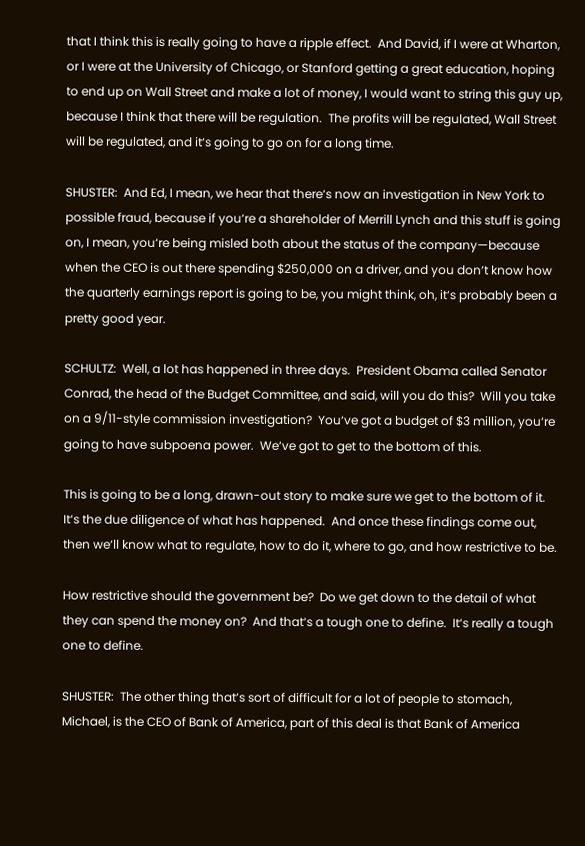that I think this is really going to have a ripple effect.  And David, if I were at Wharton, or I were at the University of Chicago, or Stanford getting a great education, hoping to end up on Wall Street and make a lot of money, I would want to string this guy up, because I think that there will be regulation.  The profits will be regulated, Wall Street will be regulated, and it‘s going to go on for a long time.

SHUSTER:  And Ed, I mean, we hear that there‘s now an investigation in New York to possible fraud, because if you‘re a shareholder of Merrill Lynch and this stuff is going on, I mean, you‘re being misled both about the status of the company—because when the CEO is out there spending $250,000 on a driver, and you don‘t know how the quarterly earnings report is going to be, you might think, oh, it‘s probably been a pretty good year.

SCHULTZ:  Well, a lot has happened in three days.  President Obama called Senator Conrad, the head of the Budget Committee, and said, will you do this?  Will you take on a 9/11-style commission investigation?  You‘ve got a budget of $3 million, you‘re going to have subpoena power.  We‘ve got to get to the bottom of this.

This is going to be a long, drawn-out story to make sure we get to the bottom of it.  It‘s the due diligence of what has happened.  And once these findings come out, then we‘ll know what to regulate, how to do it, where to go, and how restrictive to be.

How restrictive should the government be?  Do we get down to the detail of what they can spend the money on?  And that‘s a tough one to define.  It‘s really a tough one to define.

SHUSTER:  The other thing that‘s sort of difficult for a lot of people to stomach, Michael, is the CEO of Bank of America, part of this deal is that Bank of America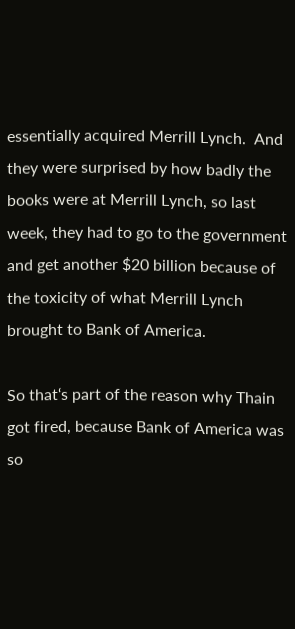essentially acquired Merrill Lynch.  And they were surprised by how badly the books were at Merrill Lynch, so last week, they had to go to the government and get another $20 billion because of the toxicity of what Merrill Lynch brought to Bank of America.

So that‘s part of the reason why Thain got fired, because Bank of America was so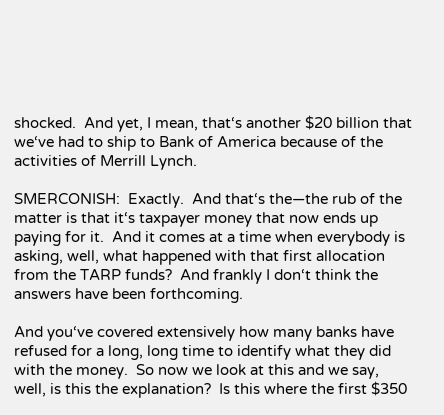shocked.  And yet, I mean, that‘s another $20 billion that we‘ve had to ship to Bank of America because of the activities of Merrill Lynch.

SMERCONISH:  Exactly.  And that‘s the—the rub of the matter is that it‘s taxpayer money that now ends up paying for it.  And it comes at a time when everybody is asking, well, what happened with that first allocation from the TARP funds?  And frankly I don‘t think the answers have been forthcoming.

And you‘ve covered extensively how many banks have refused for a long, long time to identify what they did with the money.  So now we look at this and we say, well, is this the explanation?  Is this where the first $350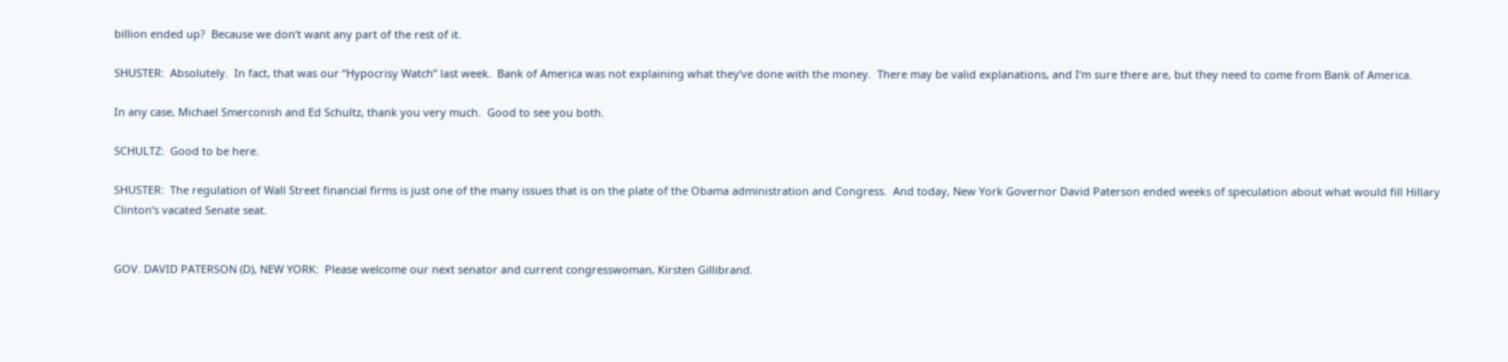billion ended up?  Because we don‘t want any part of the rest of it.

SHUSTER:  Absolutely.  In fact, that was our “Hypocrisy Watch” last week.  Bank of America was not explaining what they‘ve done with the money.  There may be valid explanations, and I‘m sure there are, but they need to come from Bank of America.

In any case, Michael Smerconish and Ed Schultz, thank you very much.  Good to see you both.

SCHULTZ:  Good to be here.

SHUSTER:  The regulation of Wall Street financial firms is just one of the many issues that is on the plate of the Obama administration and Congress.  And today, New York Governor David Paterson ended weeks of speculation about what would fill Hillary Clinton‘s vacated Senate seat.


GOV. DAVID PATERSON (D), NEW YORK:  Please welcome our next senator and current congresswoman, Kirsten Gillibrand.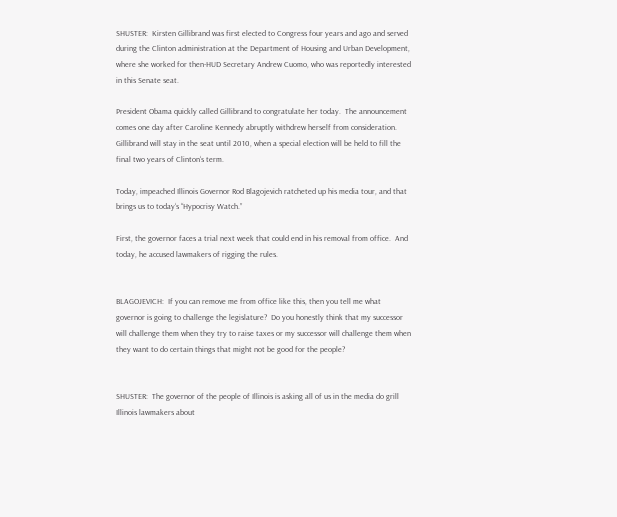SHUSTER:  Kirsten Gillibrand was first elected to Congress four years and ago and served during the Clinton administration at the Department of Housing and Urban Development, where she worked for then-HUD Secretary Andrew Cuomo, who was reportedly interested in this Senate seat.

President Obama quickly called Gillibrand to congratulate her today.  The announcement comes one day after Caroline Kennedy abruptly withdrew herself from consideration.  Gillibrand will stay in the seat until 2010, when a special election will be held to fill the final two years of Clinton‘s term.

Today, impeached Illinois Governor Rod Blagojevich ratcheted up his media tour, and that brings us to today‘s “Hypocrisy Watch.”

First, the governor faces a trial next week that could end in his removal from office.  And today, he accused lawmakers of rigging the rules.


BLAGOJEVICH:  If you can remove me from office like this, then you tell me what governor is going to challenge the legislature?  Do you honestly think that my successor will challenge them when they try to raise taxes or my successor will challenge them when they want to do certain things that might not be good for the people?


SHUSTER:  The governor of the people of Illinois is asking all of us in the media do grill Illinois lawmakers about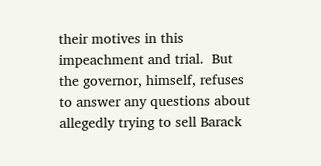their motives in this impeachment and trial.  But the governor, himself, refuses to answer any questions about allegedly trying to sell Barack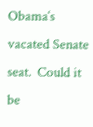Obama‘s vacated Senate seat.  Could it be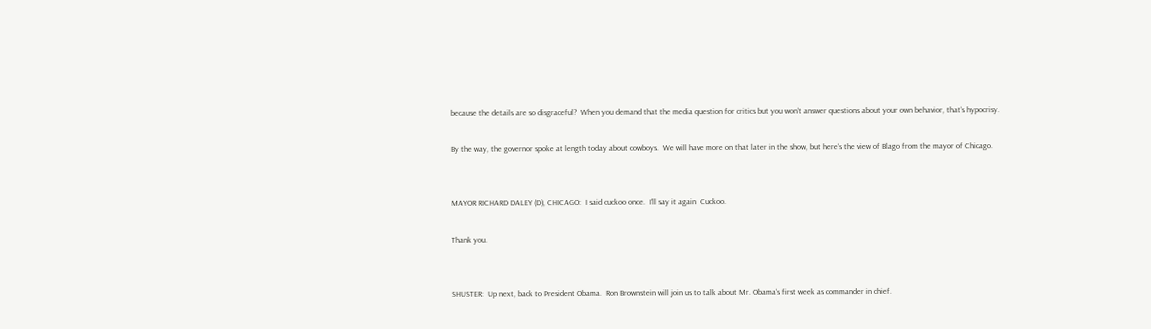because the details are so disgraceful?  When you demand that the media question for critics but you won‘t answer questions about your own behavior, that‘s hypocrisy.

By the way, the governor spoke at length today about cowboys.  We will have more on that later in the show, but here‘s the view of Blago from the mayor of Chicago.


MAYOR RICHARD DALEY (D), CHICAGO:  I said cuckoo once.  I‘ll say it again  Cuckoo.

Thank you.


SHUSTER:  Up next, back to President Obama.  Ron Brownstein will join us to talk about Mr. Obama‘s first week as commander in chief.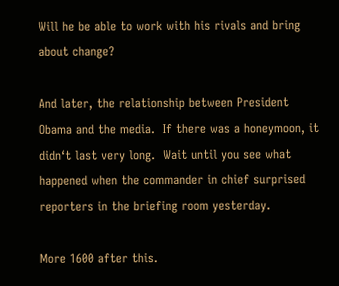Will he be able to work with his rivals and bring about change?

And later, the relationship between President Obama and the media.  If there was a honeymoon, it didn‘t last very long.  Wait until you see what happened when the commander in chief surprised reporters in the briefing room yesterday.

More 1600 after this.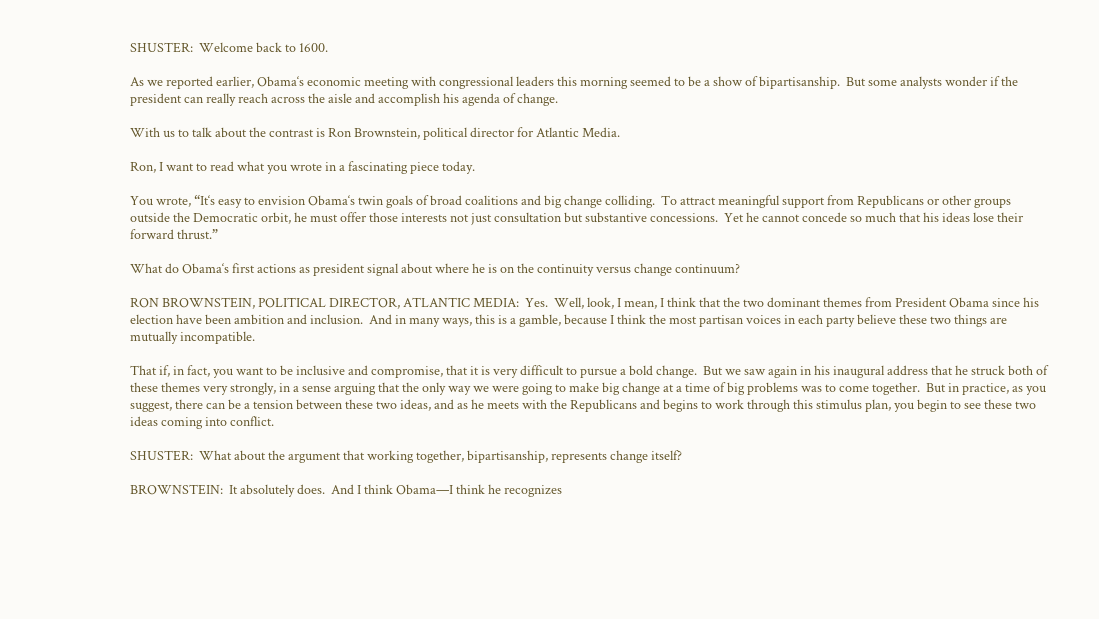SHUSTER:  Welcome back to 1600.

As we reported earlier, Obama‘s economic meeting with congressional leaders this morning seemed to be a show of bipartisanship.  But some analysts wonder if the president can really reach across the aisle and accomplish his agenda of change.

With us to talk about the contrast is Ron Brownstein, political director for Atlantic Media.

Ron, I want to read what you wrote in a fascinating piece today.

You wrote, “It‘s easy to envision Obama‘s twin goals of broad coalitions and big change colliding.  To attract meaningful support from Republicans or other groups outside the Democratic orbit, he must offer those interests not just consultation but substantive concessions.  Yet he cannot concede so much that his ideas lose their forward thrust.”

What do Obama‘s first actions as president signal about where he is on the continuity versus change continuum?

RON BROWNSTEIN, POLITICAL DIRECTOR, ATLANTIC MEDIA:  Yes.  Well, look, I mean, I think that the two dominant themes from President Obama since his election have been ambition and inclusion.  And in many ways, this is a gamble, because I think the most partisan voices in each party believe these two things are mutually incompatible.

That if, in fact, you want to be inclusive and compromise, that it is very difficult to pursue a bold change.  But we saw again in his inaugural address that he struck both of these themes very strongly, in a sense arguing that the only way we were going to make big change at a time of big problems was to come together.  But in practice, as you suggest, there can be a tension between these two ideas, and as he meets with the Republicans and begins to work through this stimulus plan, you begin to see these two ideas coming into conflict.

SHUSTER:  What about the argument that working together, bipartisanship, represents change itself?

BROWNSTEIN:  It absolutely does.  And I think Obama—I think he recognizes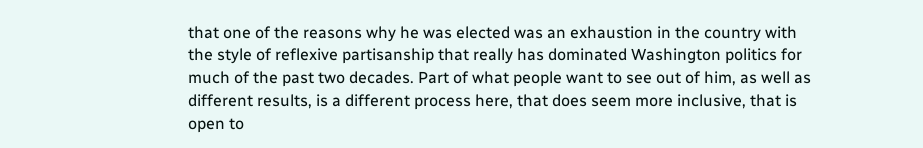that one of the reasons why he was elected was an exhaustion in the country with the style of reflexive partisanship that really has dominated Washington politics for much of the past two decades. Part of what people want to see out of him, as well as different results, is a different process here, that does seem more inclusive, that is open to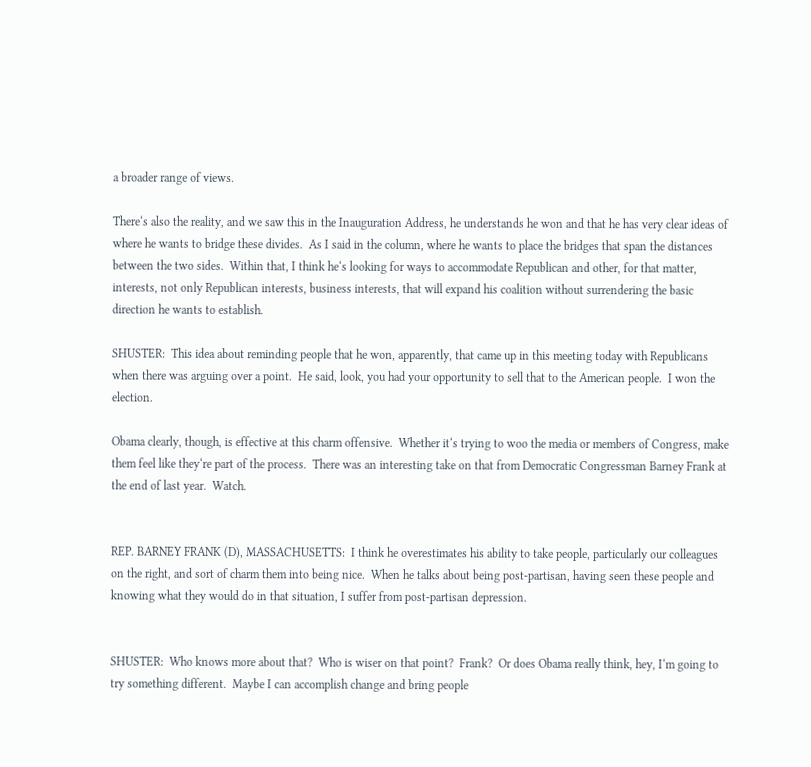a broader range of views.

There‘s also the reality, and we saw this in the Inauguration Address, he understands he won and that he has very clear ideas of where he wants to bridge these divides.  As I said in the column, where he wants to place the bridges that span the distances between the two sides.  Within that, I think he‘s looking for ways to accommodate Republican and other, for that matter, interests, not only Republican interests, business interests, that will expand his coalition without surrendering the basic direction he wants to establish.

SHUSTER:  This idea about reminding people that he won, apparently, that came up in this meeting today with Republicans when there was arguing over a point.  He said, look, you had your opportunity to sell that to the American people.  I won the election.

Obama clearly, though, is effective at this charm offensive.  Whether it‘s trying to woo the media or members of Congress, make them feel like they‘re part of the process.  There was an interesting take on that from Democratic Congressman Barney Frank at the end of last year.  Watch.


REP. BARNEY FRANK (D), MASSACHUSETTS:  I think he overestimates his ability to take people, particularly our colleagues on the right, and sort of charm them into being nice.  When he talks about being post-partisan, having seen these people and knowing what they would do in that situation, I suffer from post-partisan depression.


SHUSTER:  Who knows more about that?  Who is wiser on that point?  Frank?  Or does Obama really think, hey, I‘m going to try something different.  Maybe I can accomplish change and bring people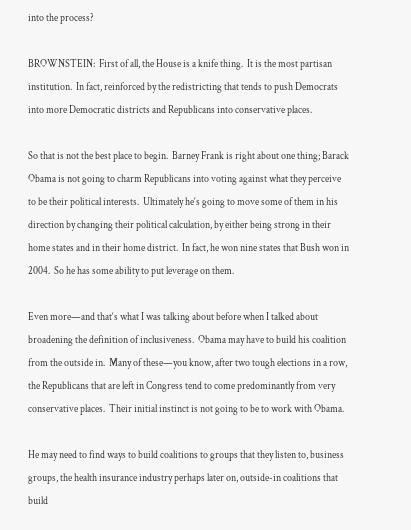into the process?

BROWNSTEIN:  First of all, the House is a knife thing.  It is the most partisan institution.  In fact, reinforced by the redistricting that tends to push Democrats into more Democratic districts and Republicans into conservative places.

So that is not the best place to begin.  Barney Frank is right about one thing; Barack Obama is not going to charm Republicans into voting against what they perceive to be their political interests.  Ultimately he‘s going to move some of them in his direction by changing their political calculation, by either being strong in their home states and in their home district.  In fact, he won nine states that Bush won in 2004.  So he has some ability to put leverage on them.

Even more—and that‘s what I was talking about before when I talked about broadening the definition of inclusiveness.  Obama may have to build his coalition from the outside in.  Many of these—you know, after two tough elections in a row, the Republicans that are left in Congress tend to come predominantly from very conservative places.  Their initial instinct is not going to be to work with Obama.

He may need to find ways to build coalitions to groups that they listen to, business groups, the health insurance industry perhaps later on, outside-in coalitions that build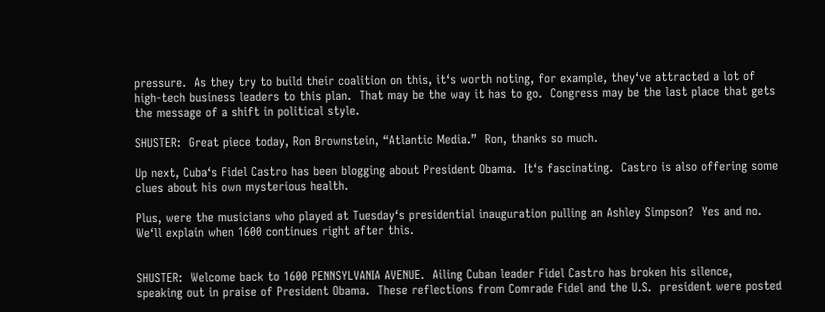pressure.  As they try to build their coalition on this, it‘s worth noting, for example, they‘ve attracted a lot of high-tech business leaders to this plan.  That may be the way it has to go.  Congress may be the last place that gets the message of a shift in political style.

SHUSTER:  Great piece today, Ron Brownstein, “Atlantic Media.”  Ron, thanks so much.

Up next, Cuba‘s Fidel Castro has been blogging about President Obama.  It‘s fascinating.  Castro is also offering some clues about his own mysterious health.

Plus, were the musicians who played at Tuesday‘s presidential inauguration pulling an Ashley Simpson?  Yes and no.  We‘ll explain when 1600 continues right after this.


SHUSTER:  Welcome back to 1600 PENNSYLVANIA AVENUE.  Ailing Cuban leader Fidel Castro has broken his silence, speaking out in praise of President Obama.  These reflections from Comrade Fidel and the U.S.  president were posted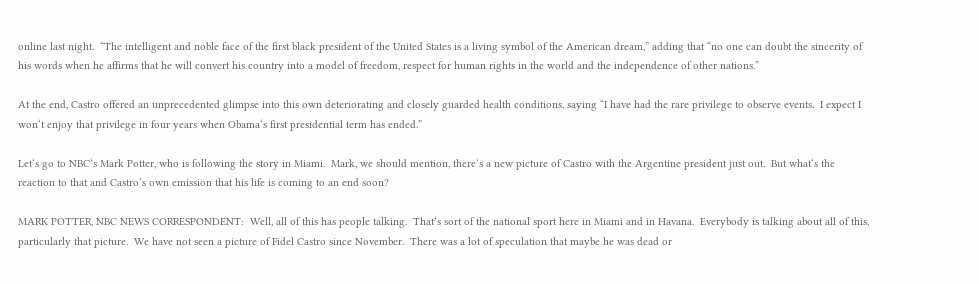online last night.  “The intelligent and noble face of the first black president of the United States is a living symbol of the American dream,” adding that “no one can doubt the sincerity of his words when he affirms that he will convert his country into a model of freedom, respect for human rights in the world and the independence of other nations.”

At the end, Castro offered an unprecedented glimpse into this own deteriorating and closely guarded health conditions, saying “I have had the rare privilege to observe events.  I expect I won‘t enjoy that privilege in four years when Obama‘s first presidential term has ended.”

Let‘s go to NBC‘s Mark Potter, who is following the story in Miami.  Mark, we should mention, there‘s a new picture of Castro with the Argentine president just out.  But what‘s the reaction to that and Castro‘s own emission that his life is coming to an end soon?

MARK POTTER, NBC NEWS CORRESPONDENT:  Well, all of this has people talking.  That‘s sort of the national sport here in Miami and in Havana.  Everybody is talking about all of this, particularly that picture.  We have not seen a picture of Fidel Castro since November.  There was a lot of speculation that maybe he was dead or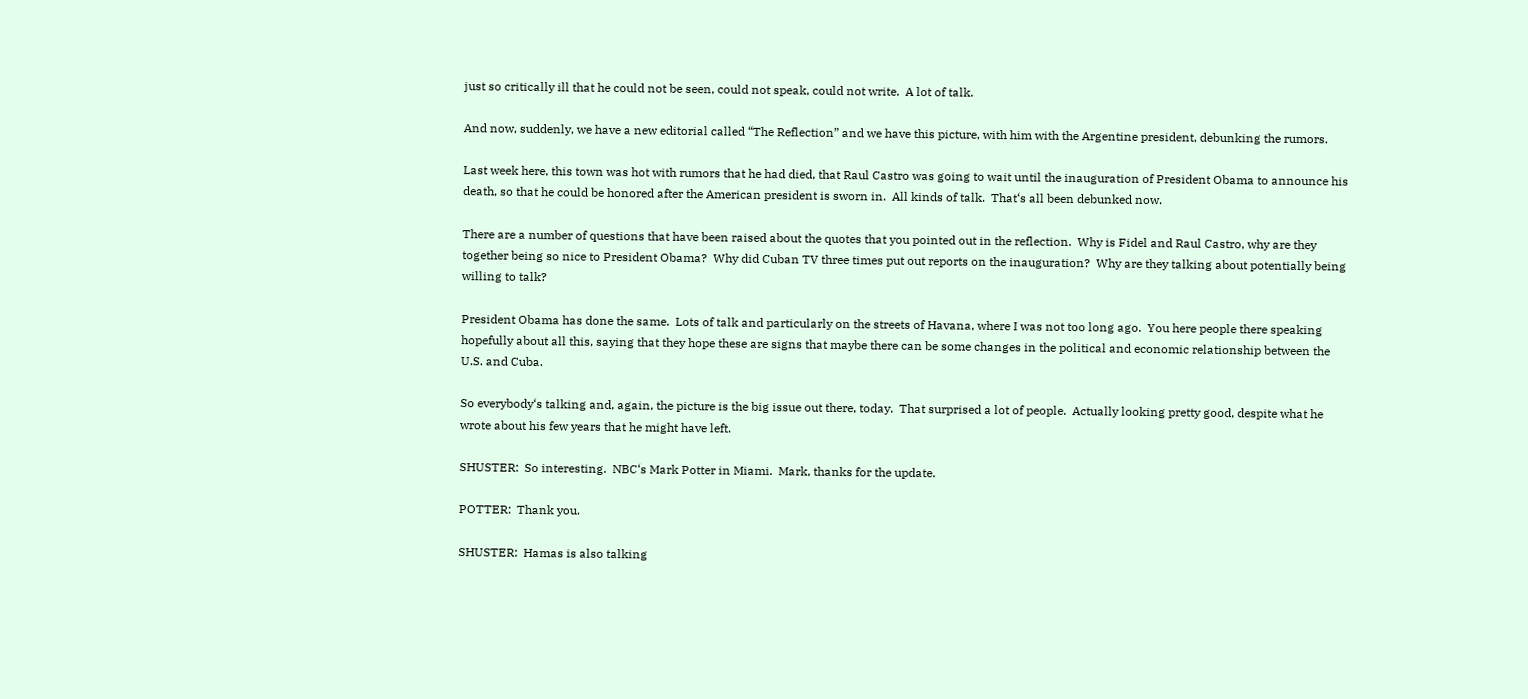just so critically ill that he could not be seen, could not speak, could not write.  A lot of talk.

And now, suddenly, we have a new editorial called “The Reflection” and we have this picture, with him with the Argentine president, debunking the rumors.

Last week here, this town was hot with rumors that he had died, that Raul Castro was going to wait until the inauguration of President Obama to announce his death, so that he could be honored after the American president is sworn in.  All kinds of talk.  That‘s all been debunked now.

There are a number of questions that have been raised about the quotes that you pointed out in the reflection.  Why is Fidel and Raul Castro, why are they together being so nice to President Obama?  Why did Cuban TV three times put out reports on the inauguration?  Why are they talking about potentially being willing to talk?

President Obama has done the same.  Lots of talk and particularly on the streets of Havana, where I was not too long ago.  You here people there speaking hopefully about all this, saying that they hope these are signs that maybe there can be some changes in the political and economic relationship between the U.S. and Cuba.

So everybody‘s talking and, again, the picture is the big issue out there, today.  That surprised a lot of people.  Actually looking pretty good, despite what he wrote about his few years that he might have left.

SHUSTER:  So interesting.  NBC‘s Mark Potter in Miami.  Mark, thanks for the update.

POTTER:  Thank you.

SHUSTER:  Hamas is also talking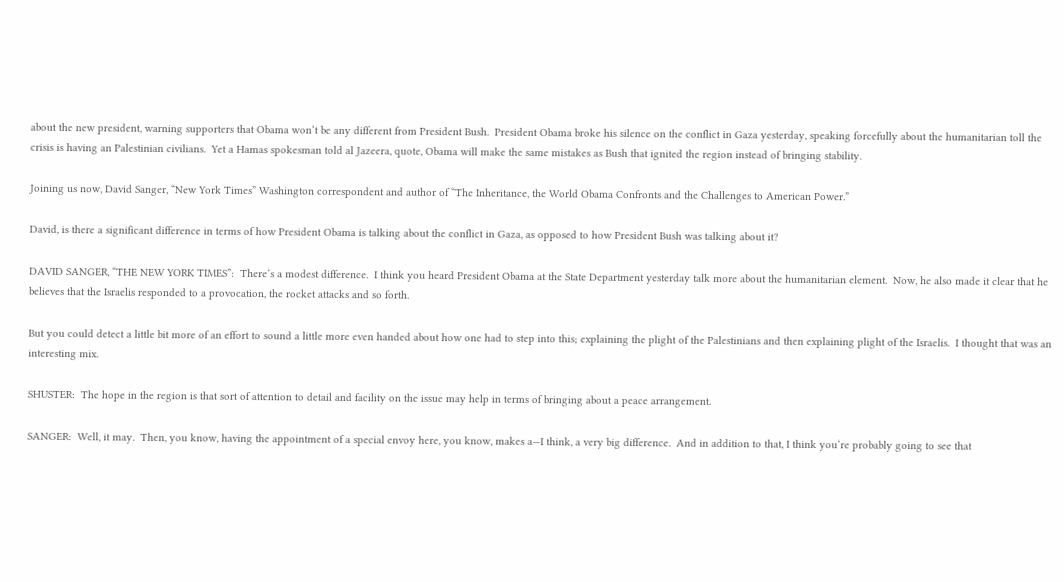about the new president, warning supporters that Obama won‘t be any different from President Bush.  President Obama broke his silence on the conflict in Gaza yesterday, speaking forcefully about the humanitarian toll the crisis is having an Palestinian civilians.  Yet a Hamas spokesman told al Jazeera, quote, Obama will make the same mistakes as Bush that ignited the region instead of bringing stability.

Joining us now, David Sanger, “New York Times” Washington correspondent and author of “The Inheritance, the World Obama Confronts and the Challenges to American Power.”

David, is there a significant difference in terms of how President Obama is talking about the conflict in Gaza, as opposed to how President Bush was talking about it?

DAVID SANGER, “THE NEW YORK TIMES”:  There‘s a modest difference.  I think you heard President Obama at the State Department yesterday talk more about the humanitarian element.  Now, he also made it clear that he believes that the Israelis responded to a provocation, the rocket attacks and so forth.

But you could detect a little bit more of an effort to sound a little more even handed about how one had to step into this; explaining the plight of the Palestinians and then explaining plight of the Israelis.  I thought that was an interesting mix.

SHUSTER:  The hope in the region is that sort of attention to detail and facility on the issue may help in terms of bringing about a peace arrangement.

SANGER:  Well, it may.  Then, you know, having the appointment of a special envoy here, you know, makes a—I think, a very big difference.  And in addition to that, I think you‘re probably going to see that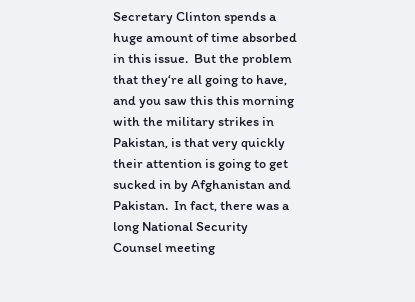Secretary Clinton spends a huge amount of time absorbed in this issue.  But the problem that they‘re all going to have, and you saw this this morning with the military strikes in Pakistan, is that very quickly their attention is going to get sucked in by Afghanistan and Pakistan.  In fact, there was a long National Security Counsel meeting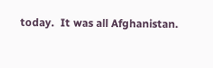today.  It was all Afghanistan.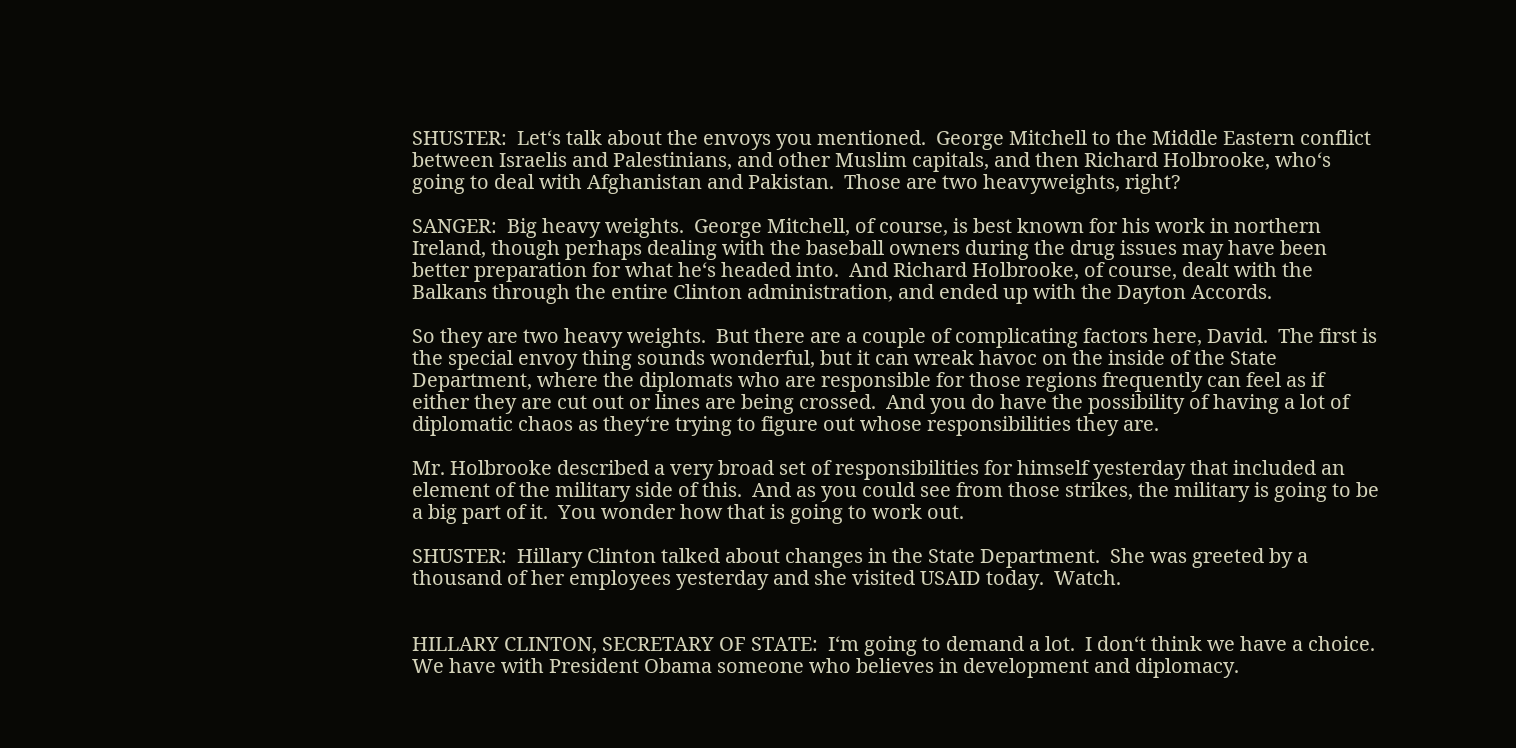SHUSTER:  Let‘s talk about the envoys you mentioned.  George Mitchell to the Middle Eastern conflict between Israelis and Palestinians, and other Muslim capitals, and then Richard Holbrooke, who‘s going to deal with Afghanistan and Pakistan.  Those are two heavyweights, right?

SANGER:  Big heavy weights.  George Mitchell, of course, is best known for his work in northern Ireland, though perhaps dealing with the baseball owners during the drug issues may have been better preparation for what he‘s headed into.  And Richard Holbrooke, of course, dealt with the Balkans through the entire Clinton administration, and ended up with the Dayton Accords.

So they are two heavy weights.  But there are a couple of complicating factors here, David.  The first is the special envoy thing sounds wonderful, but it can wreak havoc on the inside of the State Department, where the diplomats who are responsible for those regions frequently can feel as if either they are cut out or lines are being crossed.  And you do have the possibility of having a lot of diplomatic chaos as they‘re trying to figure out whose responsibilities they are.

Mr. Holbrooke described a very broad set of responsibilities for himself yesterday that included an element of the military side of this.  And as you could see from those strikes, the military is going to be a big part of it.  You wonder how that is going to work out.

SHUSTER:  Hillary Clinton talked about changes in the State Department.  She was greeted by a thousand of her employees yesterday and she visited USAID today.  Watch.


HILLARY CLINTON, SECRETARY OF STATE:  I‘m going to demand a lot.  I don‘t think we have a choice.  We have with President Obama someone who believes in development and diplomacy.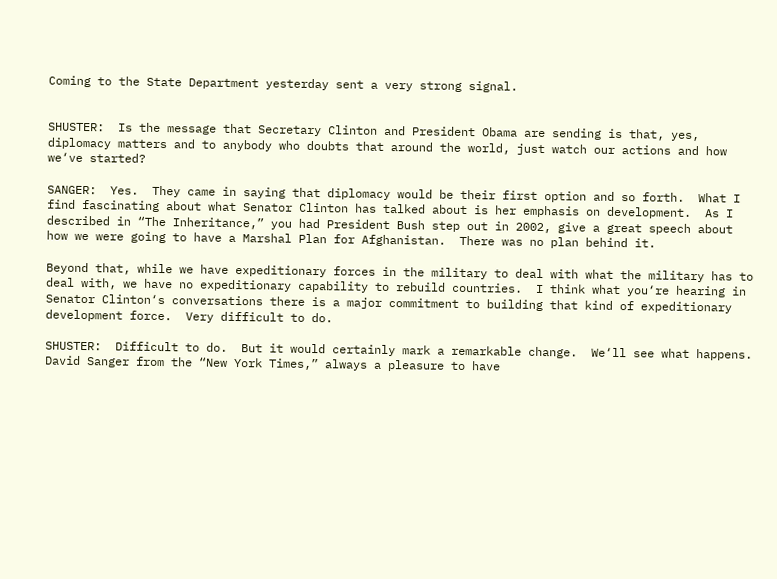Coming to the State Department yesterday sent a very strong signal.


SHUSTER:  Is the message that Secretary Clinton and President Obama are sending is that, yes, diplomacy matters and to anybody who doubts that around the world, just watch our actions and how we‘ve started?

SANGER:  Yes.  They came in saying that diplomacy would be their first option and so forth.  What I find fascinating about what Senator Clinton has talked about is her emphasis on development.  As I described in “The Inheritance,” you had President Bush step out in 2002, give a great speech about how we were going to have a Marshal Plan for Afghanistan.  There was no plan behind it.

Beyond that, while we have expeditionary forces in the military to deal with what the military has to deal with, we have no expeditionary capability to rebuild countries.  I think what you‘re hearing in Senator Clinton‘s conversations there is a major commitment to building that kind of expeditionary development force.  Very difficult to do.

SHUSTER:  Difficult to do.  But it would certainly mark a remarkable change.  We‘ll see what happens.  David Sanger from the “New York Times,” always a pleasure to have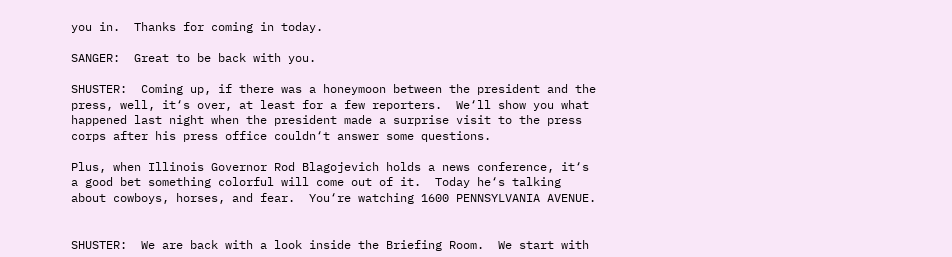you in.  Thanks for coming in today.

SANGER:  Great to be back with you.

SHUSTER:  Coming up, if there was a honeymoon between the president and the press, well, it‘s over, at least for a few reporters.  We‘ll show you what happened last night when the president made a surprise visit to the press corps after his press office couldn‘t answer some questions.

Plus, when Illinois Governor Rod Blagojevich holds a news conference, it‘s a good bet something colorful will come out of it.  Today he‘s talking about cowboys, horses, and fear.  You‘re watching 1600 PENNSYLVANIA AVENUE.


SHUSTER:  We are back with a look inside the Briefing Room.  We start with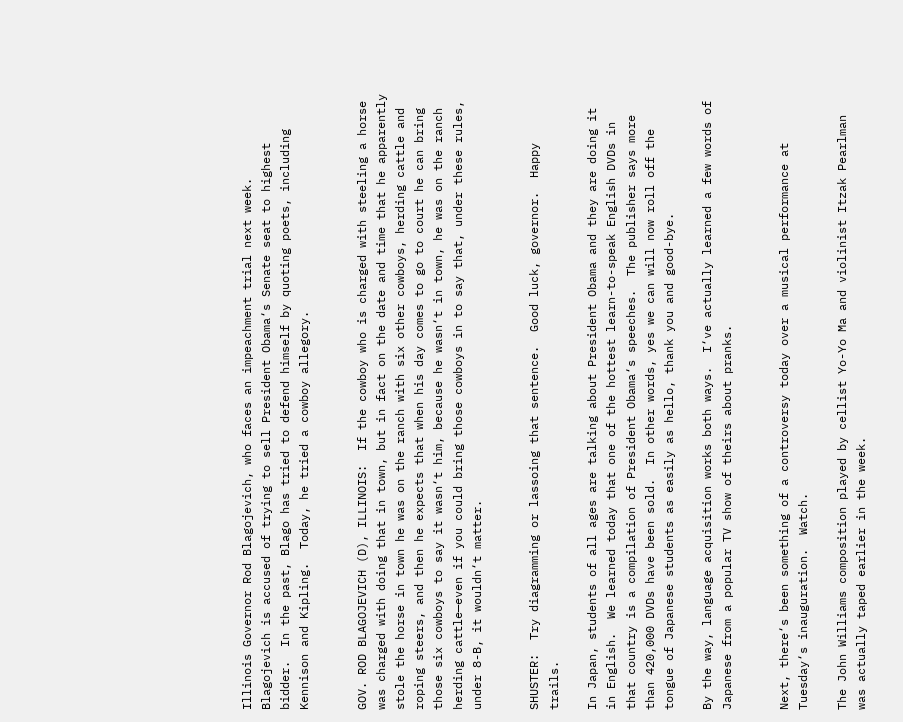Illinois Governor Rod Blagojevich, who faces an impeachment trial next week.  Blagojevich is accused of trying to sell President Obama‘s Senate seat to highest bidder.  In the past, Blago has tried to defend himself by quoting poets, including Kennison and Kipling.  Today, he tried a cowboy allegory.


GOV. ROD BLAGOJEVICH (D), ILLINOIS:  If the cowboy who is charged with steeling a horse was charged with doing that in town, but in fact on the date and time that he apparently stole the horse in town he was on the ranch with six other cowboys, herding cattle and roping steers, and then he expects that when his day comes to go to court he can bring those six cowboys to say it wasn‘t him, because he wasn‘t in town, he was on the ranch herding cattle—even if you could bring those cowboys in to say that, under these rules, under 8-B, it wouldn‘t matter.


SHUSTER:  Try diagramming or lassoing that sentence.  Good luck, governor.  Happy trails.

In Japan, students of all ages are talking about President Obama and they are doing it in English.  We learned today that one of the hottest learn-to-speak English DVDs in that country is a compilation of President Obama‘s speeches.  The publisher says more than 420,000 DVDs have been sold.  In other words, yes we can will now roll off the tongue of Japanese students as easily as hello, thank you and good-bye.

By the way, language acquisition works both ways.  I‘ve actually learned a few words of Japanese from a popular TV show of theirs about pranks.


Next, there‘s been something of a controversy today over a musical performance at Tuesday‘s inauguration.  Watch.

The John Williams composition played by cellist Yo-Yo Ma and violinist Itzak Pearlman was actually taped earlier in the week.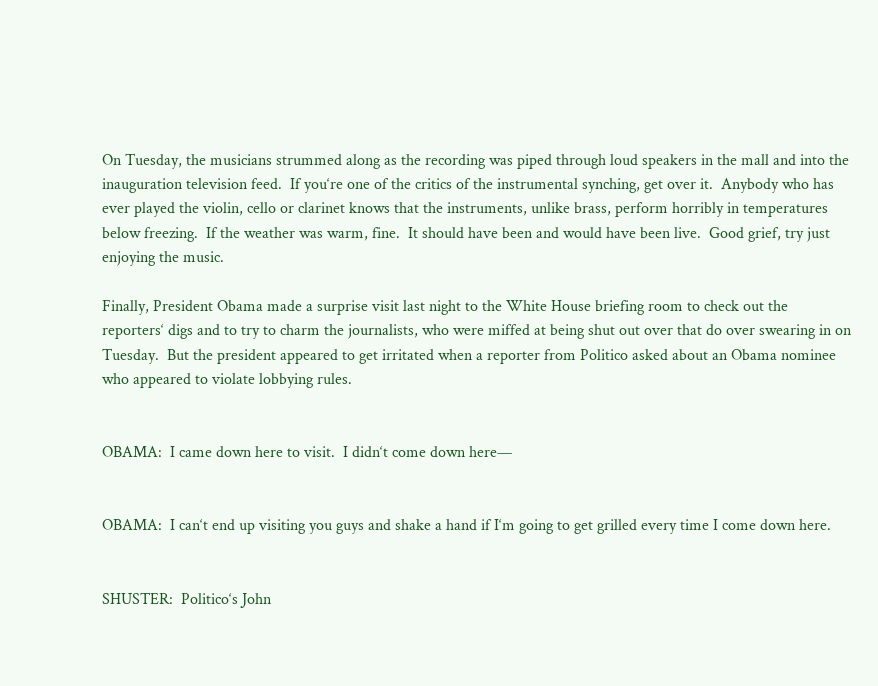On Tuesday, the musicians strummed along as the recording was piped through loud speakers in the mall and into the inauguration television feed.  If you‘re one of the critics of the instrumental synching, get over it.  Anybody who has ever played the violin, cello or clarinet knows that the instruments, unlike brass, perform horribly in temperatures below freezing.  If the weather was warm, fine.  It should have been and would have been live.  Good grief, try just enjoying the music.

Finally, President Obama made a surprise visit last night to the White House briefing room to check out the reporters‘ digs and to try to charm the journalists, who were miffed at being shut out over that do over swearing in on Tuesday.  But the president appeared to get irritated when a reporter from Politico asked about an Obama nominee who appeared to violate lobbying rules.


OBAMA:  I came down here to visit.  I didn‘t come down here—


OBAMA:  I can‘t end up visiting you guys and shake a hand if I‘m going to get grilled every time I come down here.


SHUSTER:  Politico‘s John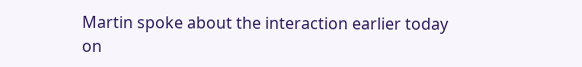Martin spoke about the interaction earlier today on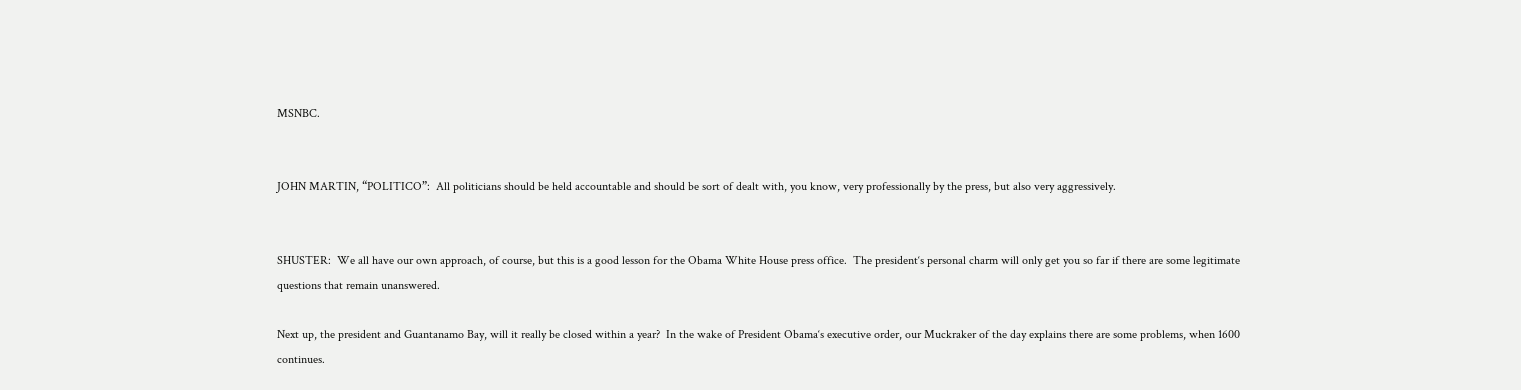MSNBC.


JOHN MARTIN, “POLITICO”:  All politicians should be held accountable and should be sort of dealt with, you know, very professionally by the press, but also very aggressively.


SHUSTER:  We all have our own approach, of course, but this is a good lesson for the Obama White House press office.  The president‘s personal charm will only get you so far if there are some legitimate questions that remain unanswered.

Next up, the president and Guantanamo Bay, will it really be closed within a year?  In the wake of President Obama‘s executive order, our Muckraker of the day explains there are some problems, when 1600 continues.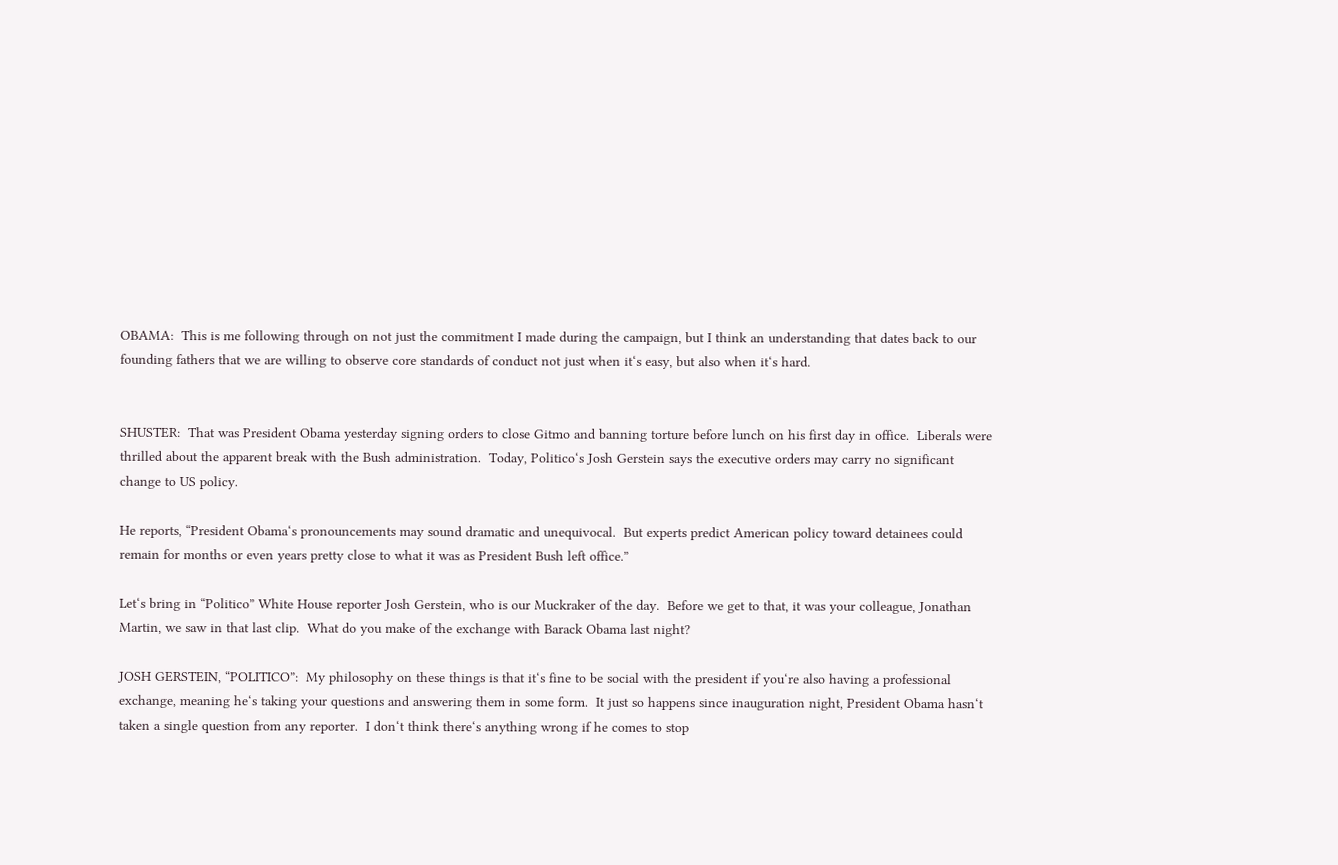OBAMA:  This is me following through on not just the commitment I made during the campaign, but I think an understanding that dates back to our founding fathers that we are willing to observe core standards of conduct not just when it‘s easy, but also when it‘s hard.


SHUSTER:  That was President Obama yesterday signing orders to close Gitmo and banning torture before lunch on his first day in office.  Liberals were thrilled about the apparent break with the Bush administration.  Today, Politico‘s Josh Gerstein says the executive orders may carry no significant change to US policy.

He reports, “President Obama‘s pronouncements may sound dramatic and unequivocal.  But experts predict American policy toward detainees could remain for months or even years pretty close to what it was as President Bush left office.”

Let‘s bring in “Politico” White House reporter Josh Gerstein, who is our Muckraker of the day.  Before we get to that, it was your colleague, Jonathan Martin, we saw in that last clip.  What do you make of the exchange with Barack Obama last night?

JOSH GERSTEIN, “POLITICO”:  My philosophy on these things is that it‘s fine to be social with the president if you‘re also having a professional exchange, meaning he‘s taking your questions and answering them in some form.  It just so happens since inauguration night, President Obama hasn‘t taken a single question from any reporter.  I don‘t think there‘s anything wrong if he comes to stop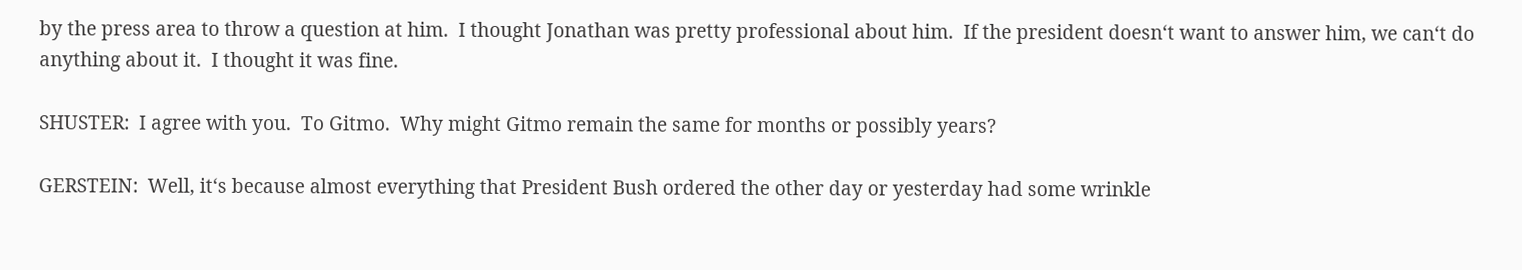by the press area to throw a question at him.  I thought Jonathan was pretty professional about him.  If the president doesn‘t want to answer him, we can‘t do anything about it.  I thought it was fine.

SHUSTER:  I agree with you.  To Gitmo.  Why might Gitmo remain the same for months or possibly years?

GERSTEIN:  Well, it‘s because almost everything that President Bush ordered the other day or yesterday had some wrinkle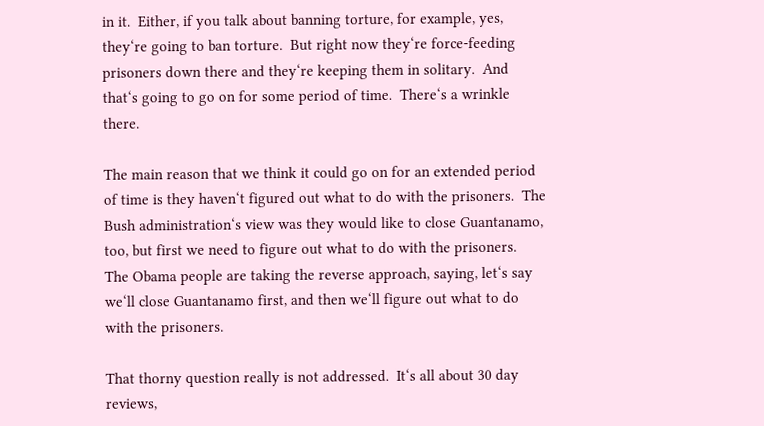in it.  Either, if you talk about banning torture, for example, yes, they‘re going to ban torture.  But right now they‘re force-feeding prisoners down there and they‘re keeping them in solitary.  And that‘s going to go on for some period of time.  There‘s a wrinkle there.

The main reason that we think it could go on for an extended period of time is they haven‘t figured out what to do with the prisoners.  The Bush administration‘s view was they would like to close Guantanamo, too, but first we need to figure out what to do with the prisoners.  The Obama people are taking the reverse approach, saying, let‘s say we‘ll close Guantanamo first, and then we‘ll figure out what to do with the prisoners.

That thorny question really is not addressed.  It‘s all about 30 day reviews,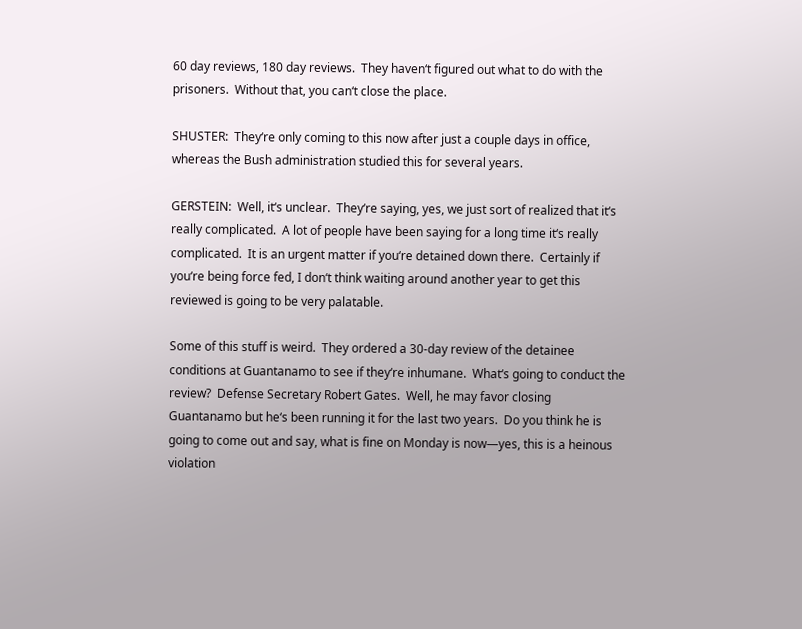60 day reviews, 180 day reviews.  They haven‘t figured out what to do with the prisoners.  Without that, you can‘t close the place.

SHUSTER:  They‘re only coming to this now after just a couple days in office, whereas the Bush administration studied this for several years.

GERSTEIN:  Well, it‘s unclear.  They‘re saying, yes, we just sort of realized that it‘s really complicated.  A lot of people have been saying for a long time it‘s really complicated.  It is an urgent matter if you‘re detained down there.  Certainly if you‘re being force fed, I don‘t think waiting around another year to get this reviewed is going to be very palatable.

Some of this stuff is weird.  They ordered a 30-day review of the detainee conditions at Guantanamo to see if they‘re inhumane.  What‘s going to conduct the review?  Defense Secretary Robert Gates.  Well, he may favor closing Guantanamo but he‘s been running it for the last two years.  Do you think he is going to come out and say, what is fine on Monday is now—yes, this is a heinous violation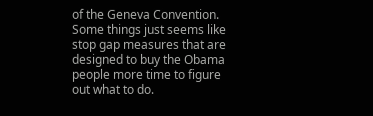of the Geneva Convention.  Some things just seems like stop gap measures that are designed to buy the Obama people more time to figure out what to do.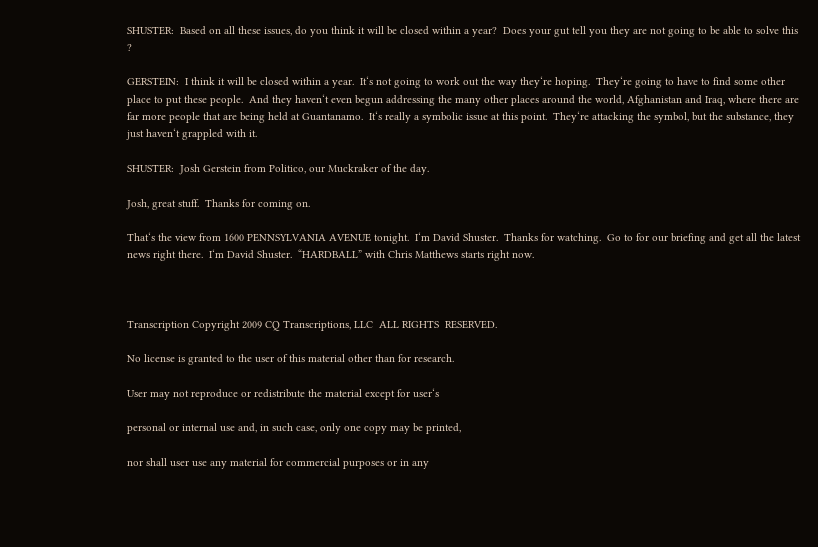SHUSTER:  Based on all these issues, do you think it will be closed within a year?  Does your gut tell you they are not going to be able to solve this ?

GERSTEIN:  I think it will be closed within a year.  It‘s not going to work out the way they‘re hoping.  They‘re going to have to find some other place to put these people.  And they haven‘t even begun addressing the many other places around the world, Afghanistan and Iraq, where there are far more people that are being held at Guantanamo.  It‘s really a symbolic issue at this point.  They‘re attacking the symbol, but the substance, they just haven‘t grappled with it.

SHUSTER:  Josh Gerstein from Politico, our Muckraker of the day.

Josh, great stuff.  Thanks for coming on.

That‘s the view from 1600 PENNSYLVANIA AVENUE tonight.  I‘m David Shuster.  Thanks for watching.  Go to for our briefing and get all the latest news right there.  I‘m David Shuster.  “HARDBALL” with Chris Matthews starts right now.



Transcription Copyright 2009 CQ Transcriptions, LLC  ALL RIGHTS  RESERVED.

No license is granted to the user of this material other than for research.

User may not reproduce or redistribute the material except for user‘s

personal or internal use and, in such case, only one copy may be printed,

nor shall user use any material for commercial purposes or in any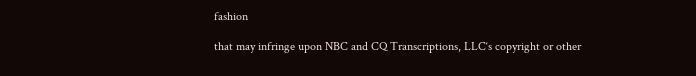fashion

that may infringe upon NBC and CQ Transcriptions, LLC‘s copyright or other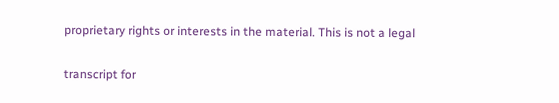proprietary rights or interests in the material. This is not a legal

transcript for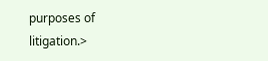purposes of litigation.>